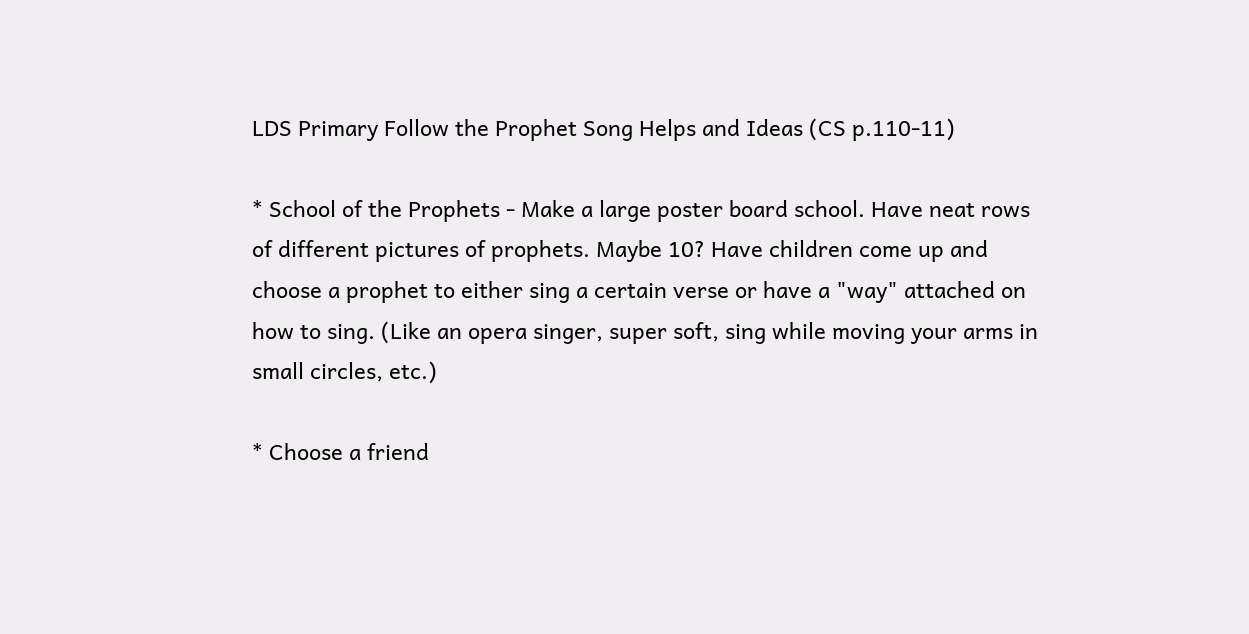LDS Primary Follow the Prophet Song Helps and Ideas (CS p.110-11)

* School of the Prophets - Make a large poster board school. Have neat rows of different pictures of prophets. Maybe 10? Have children come up and choose a prophet to either sing a certain verse or have a "way" attached on how to sing. (Like an opera singer, super soft, sing while moving your arms in small circles, etc.)

* Choose a friend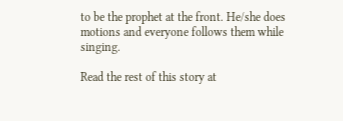to be the prophet at the front. He/she does motions and everyone follows them while singing.

Read the rest of this story at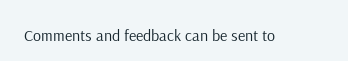Comments and feedback can be sent to